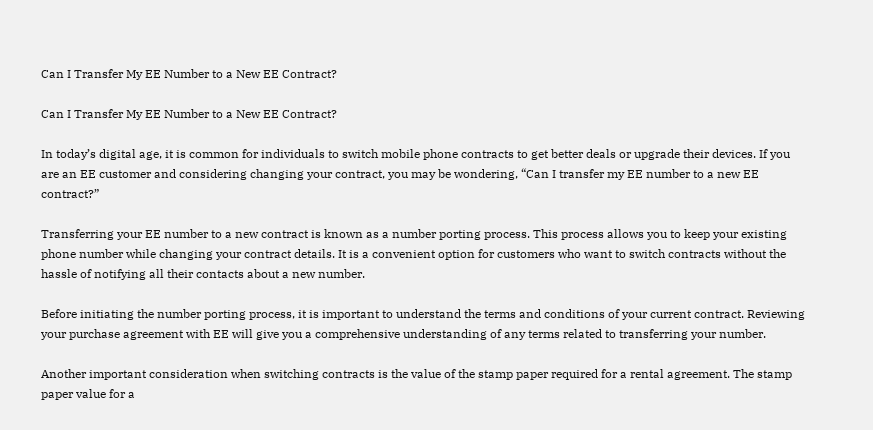Can I Transfer My EE Number to a New EE Contract?

Can I Transfer My EE Number to a New EE Contract?

In today’s digital age, it is common for individuals to switch mobile phone contracts to get better deals or upgrade their devices. If you are an EE customer and considering changing your contract, you may be wondering, “Can I transfer my EE number to a new EE contract?”

Transferring your EE number to a new contract is known as a number porting process. This process allows you to keep your existing phone number while changing your contract details. It is a convenient option for customers who want to switch contracts without the hassle of notifying all their contacts about a new number.

Before initiating the number porting process, it is important to understand the terms and conditions of your current contract. Reviewing your purchase agreement with EE will give you a comprehensive understanding of any terms related to transferring your number.

Another important consideration when switching contracts is the value of the stamp paper required for a rental agreement. The stamp paper value for a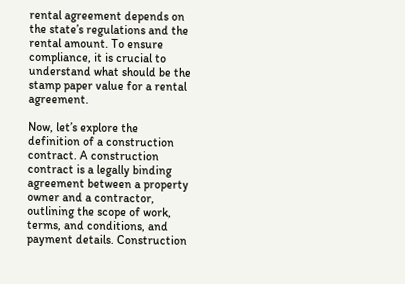rental agreement depends on the state’s regulations and the rental amount. To ensure compliance, it is crucial to understand what should be the stamp paper value for a rental agreement.

Now, let’s explore the definition of a construction contract. A construction contract is a legally binding agreement between a property owner and a contractor, outlining the scope of work, terms, and conditions, and payment details. Construction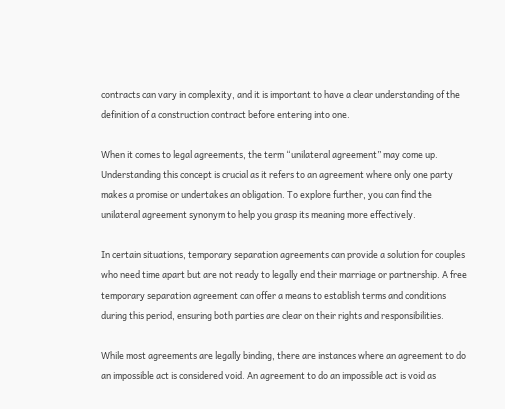contracts can vary in complexity, and it is important to have a clear understanding of the definition of a construction contract before entering into one.

When it comes to legal agreements, the term “unilateral agreement” may come up. Understanding this concept is crucial as it refers to an agreement where only one party makes a promise or undertakes an obligation. To explore further, you can find the unilateral agreement synonym to help you grasp its meaning more effectively.

In certain situations, temporary separation agreements can provide a solution for couples who need time apart but are not ready to legally end their marriage or partnership. A free temporary separation agreement can offer a means to establish terms and conditions during this period, ensuring both parties are clear on their rights and responsibilities.

While most agreements are legally binding, there are instances where an agreement to do an impossible act is considered void. An agreement to do an impossible act is void as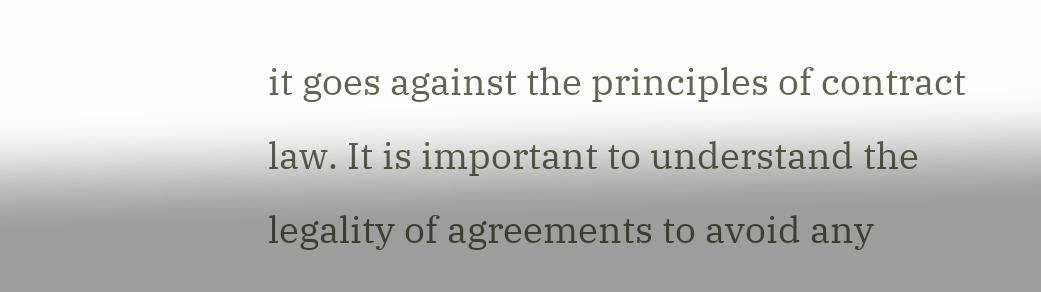it goes against the principles of contract law. It is important to understand the legality of agreements to avoid any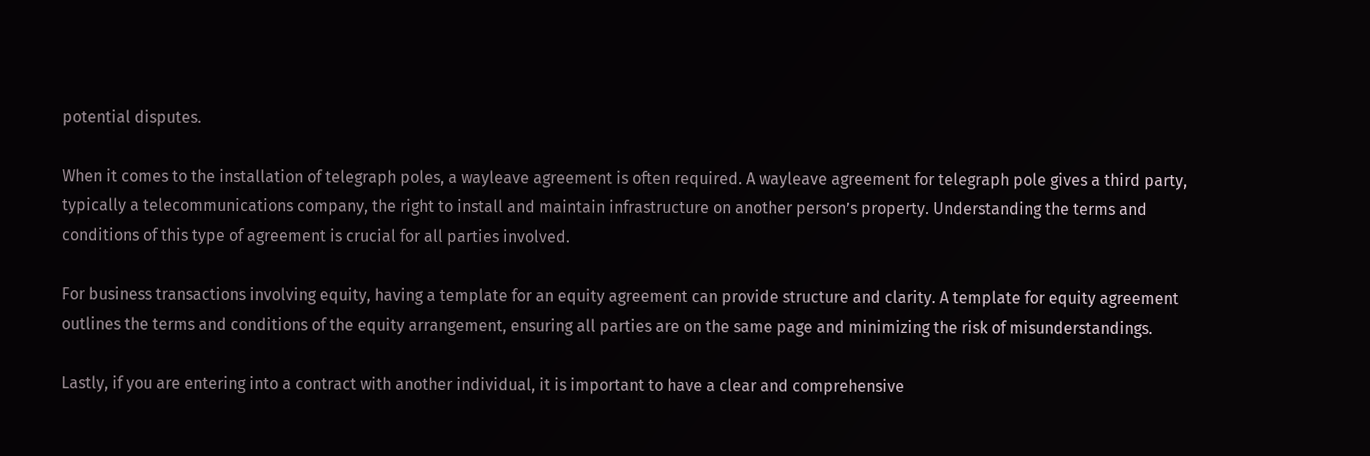potential disputes.

When it comes to the installation of telegraph poles, a wayleave agreement is often required. A wayleave agreement for telegraph pole gives a third party, typically a telecommunications company, the right to install and maintain infrastructure on another person’s property. Understanding the terms and conditions of this type of agreement is crucial for all parties involved.

For business transactions involving equity, having a template for an equity agreement can provide structure and clarity. A template for equity agreement outlines the terms and conditions of the equity arrangement, ensuring all parties are on the same page and minimizing the risk of misunderstandings.

Lastly, if you are entering into a contract with another individual, it is important to have a clear and comprehensive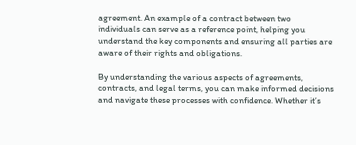agreement. An example of a contract between two individuals can serve as a reference point, helping you understand the key components and ensuring all parties are aware of their rights and obligations.

By understanding the various aspects of agreements, contracts, and legal terms, you can make informed decisions and navigate these processes with confidence. Whether it’s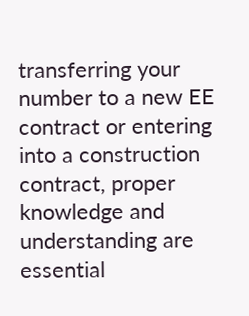transferring your number to a new EE contract or entering into a construction contract, proper knowledge and understanding are essential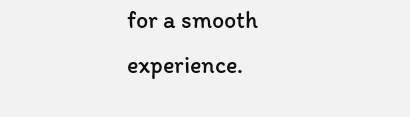for a smooth experience.